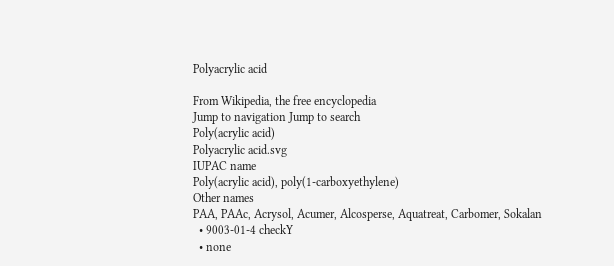Polyacrylic acid

From Wikipedia, the free encyclopedia
Jump to navigation Jump to search
Poly(acrylic acid)
Polyacrylic acid.svg
IUPAC name
Poly(acrylic acid), poly(1-carboxyethylene)
Other names
PAA, PAAc, Acrysol, Acumer, Alcosperse, Aquatreat, Carbomer, Sokalan
  • 9003-01-4 checkY
  • none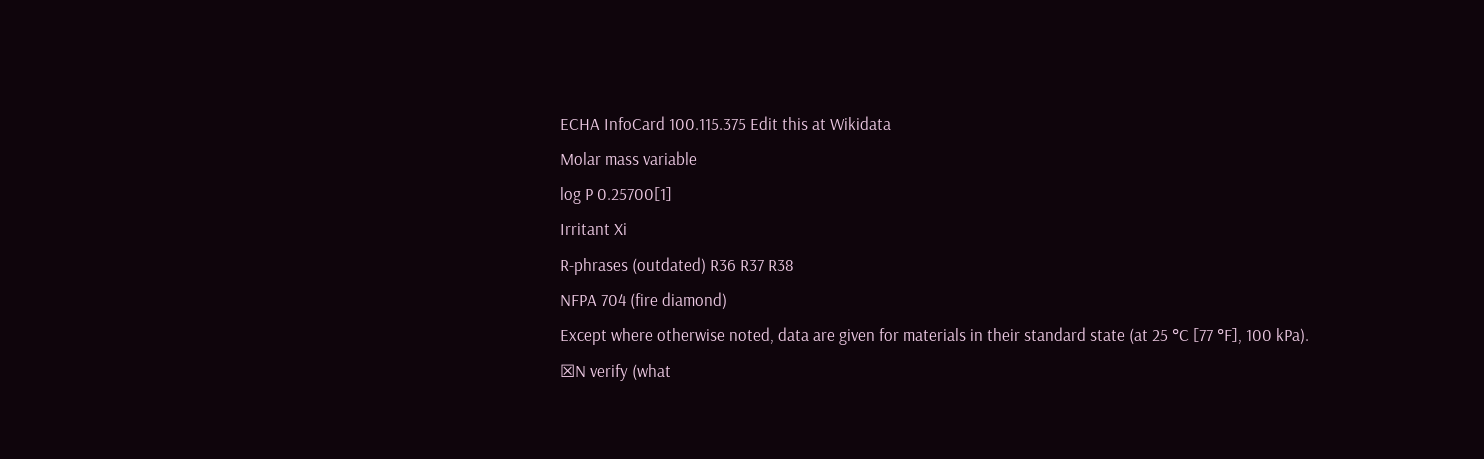ECHA InfoCard 100.115.375 Edit this at Wikidata
Molar mass variable
log P 0.25700[1]
Irritant Xi
R-phrases (outdated) R36 R37 R38
NFPA 704 (fire diamond)
Except where otherwise noted, data are given for materials in their standard state (at 25 °C [77 °F], 100 kPa).
☒N verify (what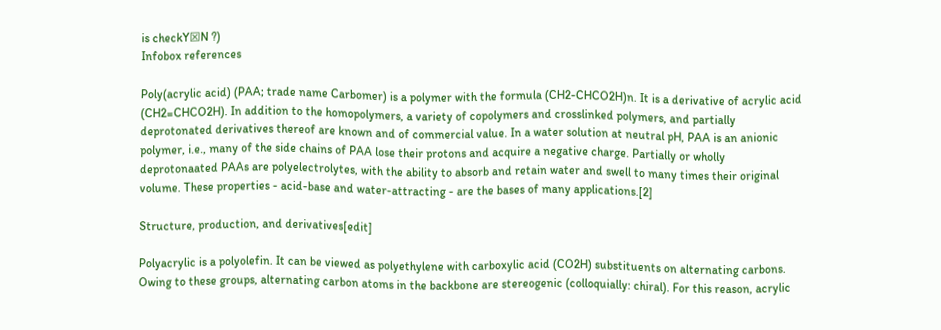is checkY☒N ?)
Infobox references

Poly(acrylic acid) (PAA; trade name Carbomer) is a polymer with the formula (CH2-CHCO2H)n. It is a derivative of acrylic acid (CH2=CHCO2H). In addition to the homopolymers, a variety of copolymers and crosslinked polymers, and partially deprotonated derivatives thereof are known and of commercial value. In a water solution at neutral pH, PAA is an anionic polymer, i.e., many of the side chains of PAA lose their protons and acquire a negative charge. Partially or wholly deprotonaated PAAs are polyelectrolytes, with the ability to absorb and retain water and swell to many times their original volume. These properties - acid-base and water-attracting - are the bases of many applications.[2]

Structure, production, and derivatives[edit]

Polyacrylic is a polyolefin. It can be viewed as polyethylene with carboxylic acid (CO2H) substituents on alternating carbons. Owing to these groups, alternating carbon atoms in the backbone are stereogenic (colloquially: chiral). For this reason, acrylic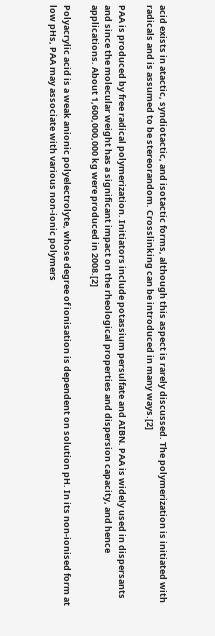acid exists in atactic, syndiotactic, and isotactic forms, although this aspect is rarely discussed. The polymerization is initiated with radicals and is assumed to be stereorandom. Crosslinking can be introduced in many ways.[2]

PAA is produced by free radical polymerization. Initiators include potassium persulfate and AIBN. PAA is widely used in dispersants and since the molecular weight has a significant impact on the rheological properties and dispersion capacity, and hence applications. About 1,600,000,000 kg were produced in 2008.[2]

Polyacrylic acid is a weak anionic polyelectrolyte, whose degree of ionisation is dependent on solution pH. In its non-ionised form at low pHs, PAA may associate with various non-ionic polymers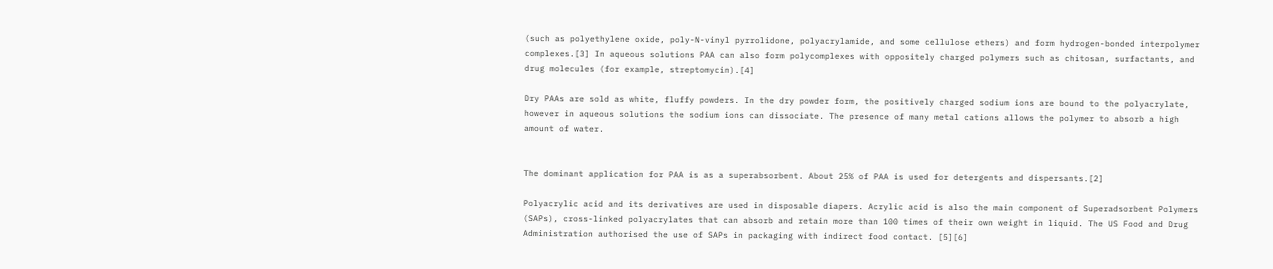(such as polyethylene oxide, poly-N-vinyl pyrrolidone, polyacrylamide, and some cellulose ethers) and form hydrogen-bonded interpolymer complexes.[3] In aqueous solutions PAA can also form polycomplexes with oppositely charged polymers such as chitosan, surfactants, and drug molecules (for example, streptomycin).[4]

Dry PAAs are sold as white, fluffy powders. In the dry powder form, the positively charged sodium ions are bound to the polyacrylate, however in aqueous solutions the sodium ions can dissociate. The presence of many metal cations allows the polymer to absorb a high amount of water.


The dominant application for PAA is as a superabsorbent. About 25% of PAA is used for detergents and dispersants.[2]

Polyacrylic acid and its derivatives are used in disposable diapers. Acrylic acid is also the main component of Superadsorbent Polymers (SAPs), cross-linked polyacrylates that can absorb and retain more than 100 times of their own weight in liquid. The US Food and Drug Administration authorised the use of SAPs in packaging with indirect food contact. [5][6]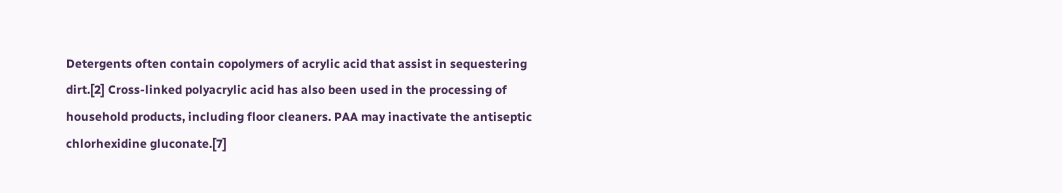Detergents often contain copolymers of acrylic acid that assist in sequestering dirt.[2] Cross-linked polyacrylic acid has also been used in the processing of household products, including floor cleaners. PAA may inactivate the antiseptic chlorhexidine gluconate.[7]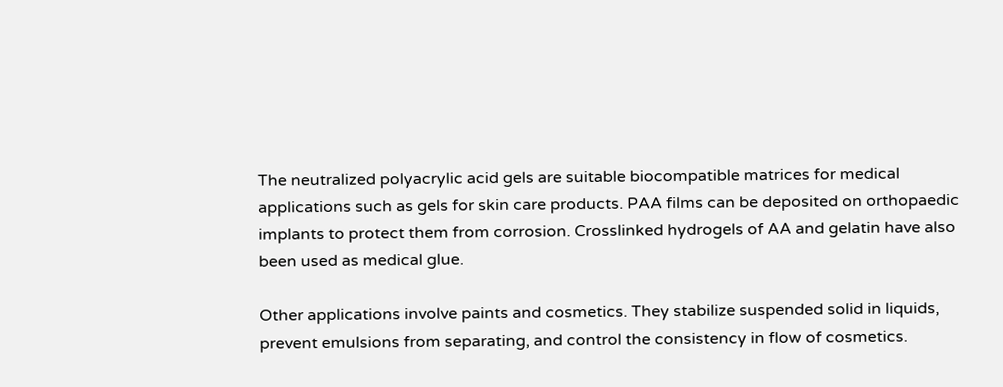The neutralized polyacrylic acid gels are suitable biocompatible matrices for medical applications such as gels for skin care products. PAA films can be deposited on orthopaedic implants to protect them from corrosion. Crosslinked hydrogels of AA and gelatin have also been used as medical glue.

Other applications involve paints and cosmetics. They stabilize suspended solid in liquids, prevent emulsions from separating, and control the consistency in flow of cosmetics.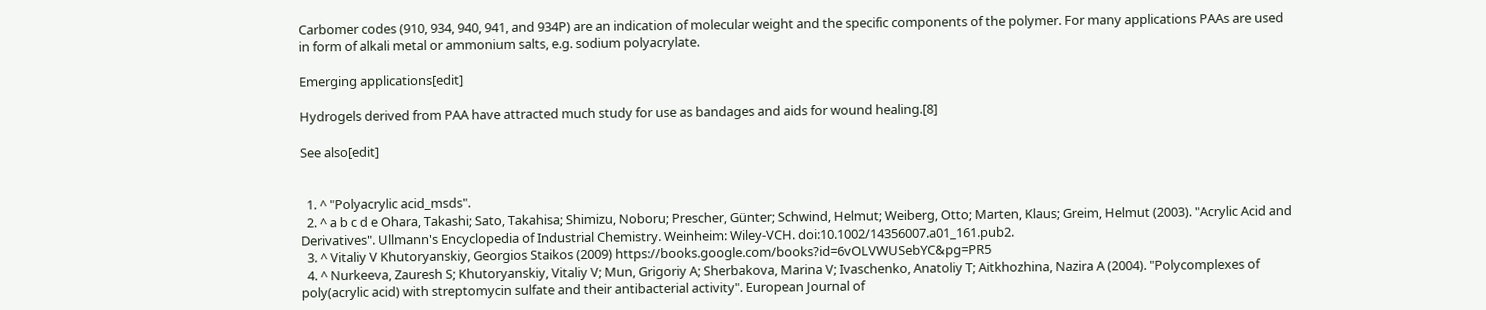Carbomer codes (910, 934, 940, 941, and 934P) are an indication of molecular weight and the specific components of the polymer. For many applications PAAs are used in form of alkali metal or ammonium salts, e.g. sodium polyacrylate.

Emerging applications[edit]

Hydrogels derived from PAA have attracted much study for use as bandages and aids for wound healing.[8]

See also[edit]


  1. ^ "Polyacrylic acid_msds".
  2. ^ a b c d e Ohara, Takashi; Sato, Takahisa; Shimizu, Noboru; Prescher, Günter; Schwind, Helmut; Weiberg, Otto; Marten, Klaus; Greim, Helmut (2003). "Acrylic Acid and Derivatives". Ullmann's Encyclopedia of Industrial Chemistry. Weinheim: Wiley-VCH. doi:10.1002/14356007.a01_161.pub2.
  3. ^ Vitaliy V Khutoryanskiy, Georgios Staikos (2009) https://books.google.com/books?id=6vOLVWUSebYC&pg=PR5
  4. ^ Nurkeeva, Zauresh S; Khutoryanskiy, Vitaliy V; Mun, Grigoriy A; Sherbakova, Marina V; Ivaschenko, Anatoliy T; Aitkhozhina, Nazira A (2004). "Polycomplexes of poly(acrylic acid) with streptomycin sulfate and their antibacterial activity". European Journal of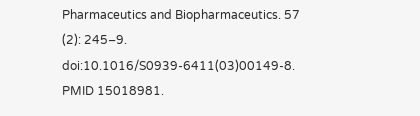Pharmaceutics and Biopharmaceutics. 57 (2): 245–9. doi:10.1016/S0939-6411(03)00149-8. PMID 15018981.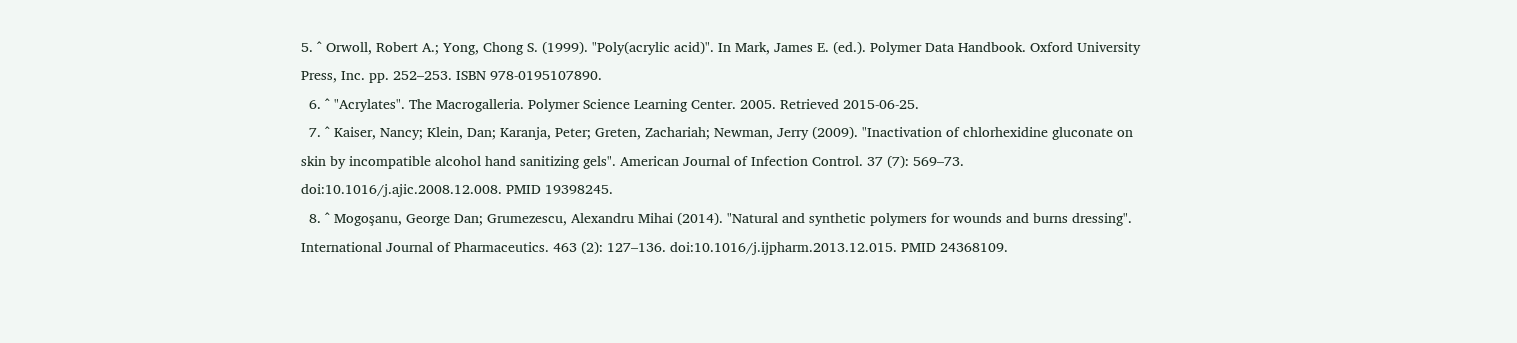5. ^ Orwoll, Robert A.; Yong, Chong S. (1999). "Poly(acrylic acid)". In Mark, James E. (ed.). Polymer Data Handbook. Oxford University Press, Inc. pp. 252–253. ISBN 978-0195107890.
  6. ^ "Acrylates". The Macrogalleria. Polymer Science Learning Center. 2005. Retrieved 2015-06-25.
  7. ^ Kaiser, Nancy; Klein, Dan; Karanja, Peter; Greten, Zachariah; Newman, Jerry (2009). "Inactivation of chlorhexidine gluconate on skin by incompatible alcohol hand sanitizing gels". American Journal of Infection Control. 37 (7): 569–73. doi:10.1016/j.ajic.2008.12.008. PMID 19398245.
  8. ^ Mogoşanu, George Dan; Grumezescu, Alexandru Mihai (2014). "Natural and synthetic polymers for wounds and burns dressing". International Journal of Pharmaceutics. 463 (2): 127–136. doi:10.1016/j.ijpharm.2013.12.015. PMID 24368109.